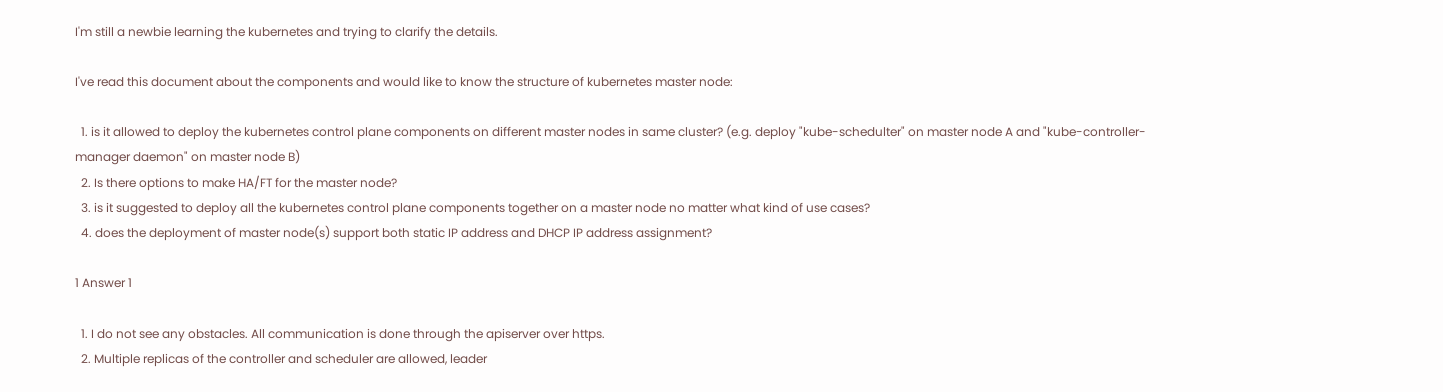I'm still a newbie learning the kubernetes and trying to clarify the details.

I've read this document about the components and would like to know the structure of kubernetes master node:

  1. is it allowed to deploy the kubernetes control plane components on different master nodes in same cluster? (e.g. deploy "kube-schedulter" on master node A and "kube-controller-manager daemon" on master node B)
  2. Is there options to make HA/FT for the master node?
  3. is it suggested to deploy all the kubernetes control plane components together on a master node no matter what kind of use cases?
  4. does the deployment of master node(s) support both static IP address and DHCP IP address assignment?

1 Answer 1

  1. I do not see any obstacles. All communication is done through the apiserver over https.
  2. Multiple replicas of the controller and scheduler are allowed, leader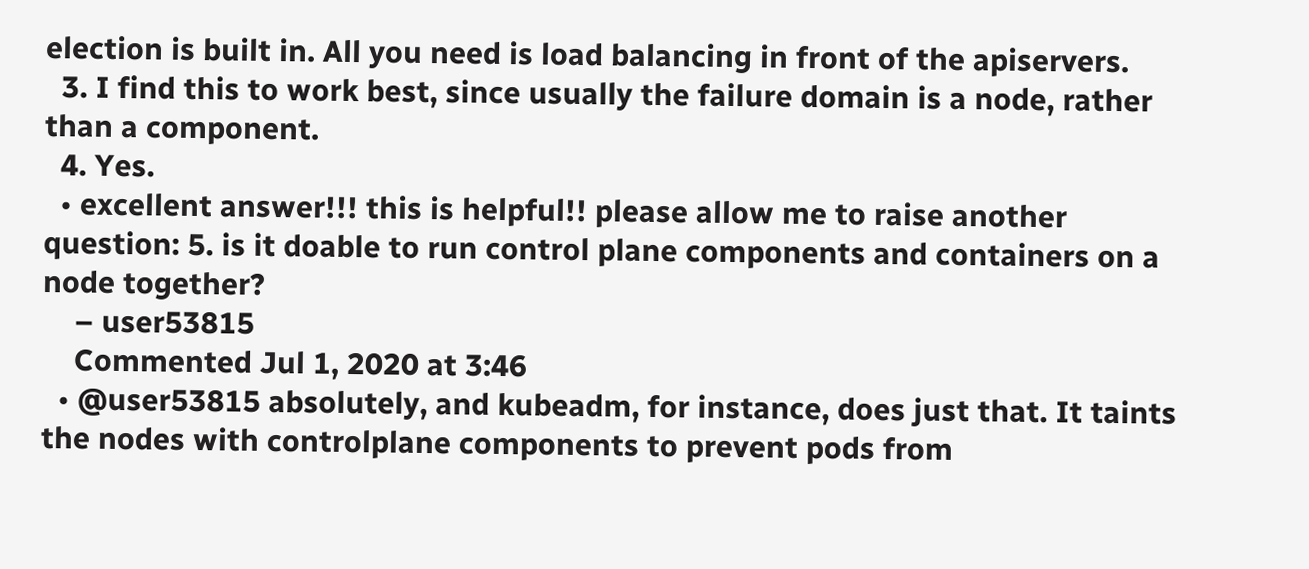election is built in. All you need is load balancing in front of the apiservers.
  3. I find this to work best, since usually the failure domain is a node, rather than a component.
  4. Yes.
  • excellent answer!!! this is helpful!! please allow me to raise another question: 5. is it doable to run control plane components and containers on a node together?
    – user53815
    Commented Jul 1, 2020 at 3:46
  • @user53815 absolutely, and kubeadm, for instance, does just that. It taints the nodes with controlplane components to prevent pods from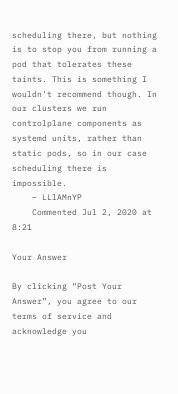scheduling there, but nothing is to stop you from running a pod that tolerates these taints. This is something I wouldn't recommend though. In our clusters we run controlplane components as systemd units, rather than static pods, so in our case scheduling there is impossible.
    – LLlAMnYP
    Commented Jul 2, 2020 at 8:21

Your Answer

By clicking “Post Your Answer”, you agree to our terms of service and acknowledge you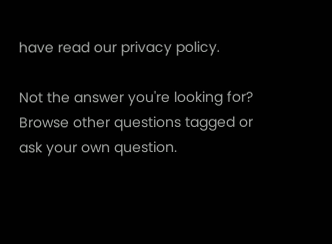have read our privacy policy.

Not the answer you're looking for? Browse other questions tagged or ask your own question.